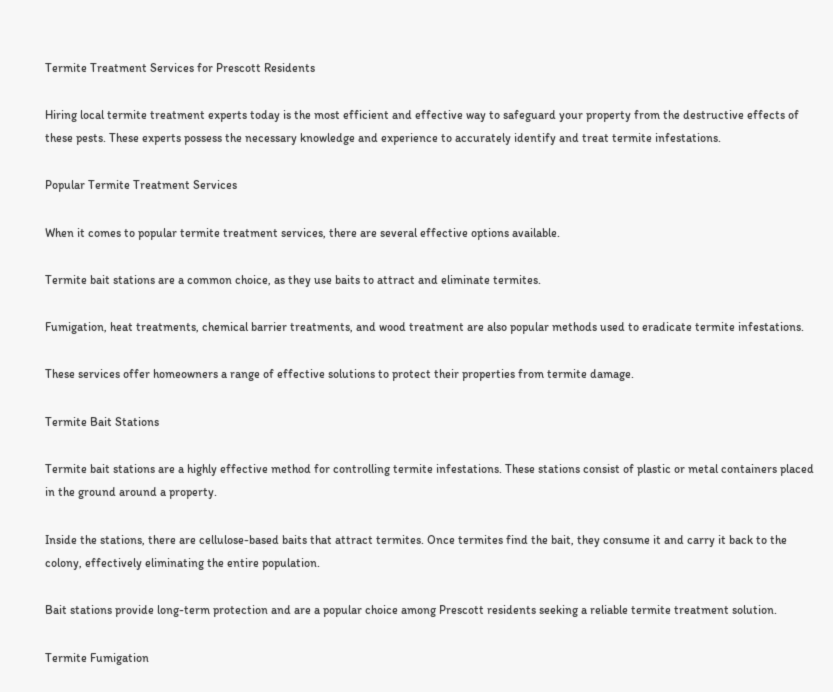Termite Treatment Services for Prescott Residents

Hiring local termite treatment experts today is the most efficient and effective way to safeguard your property from the destructive effects of these pests. These experts possess the necessary knowledge and experience to accurately identify and treat termite infestations.

Popular Termite Treatment Services

When it comes to popular termite treatment services, there are several effective options available.

Termite bait stations are a common choice, as they use baits to attract and eliminate termites.

Fumigation, heat treatments, chemical barrier treatments, and wood treatment are also popular methods used to eradicate termite infestations.

These services offer homeowners a range of effective solutions to protect their properties from termite damage.

Termite Bait Stations

Termite bait stations are a highly effective method for controlling termite infestations. These stations consist of plastic or metal containers placed in the ground around a property.

Inside the stations, there are cellulose-based baits that attract termites. Once termites find the bait, they consume it and carry it back to the colony, effectively eliminating the entire population.

Bait stations provide long-term protection and are a popular choice among Prescott residents seeking a reliable termite treatment solution.

Termite Fumigation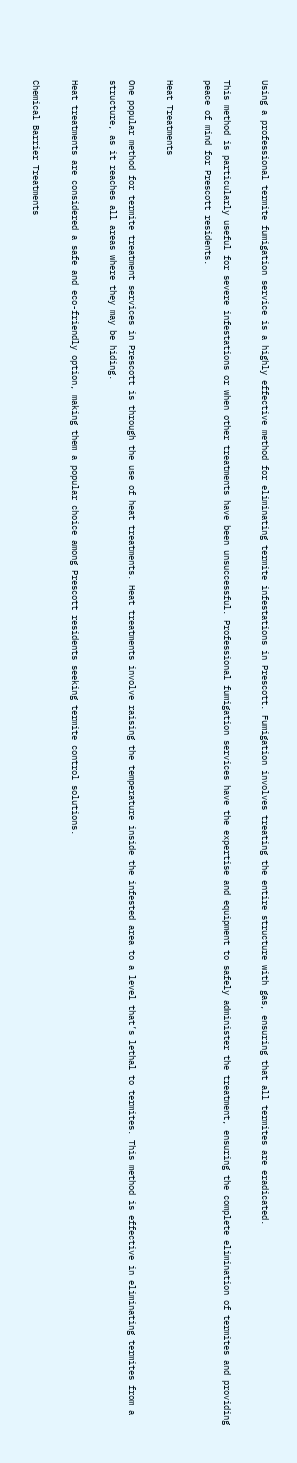Using a professional termite fumigation service is a highly effective method for eliminating termite infestations in Prescott. Fumigation involves treating the entire structure with gas, ensuring that all termites are eradicated.

This method is particularly useful for severe infestations or when other treatments have been unsuccessful. Professional fumigation services have the expertise and equipment to safely administer the treatment, ensuring the complete elimination of termites and providing peace of mind for Prescott residents.

Heat Treatments

One popular method for termite treatment services in Prescott is through the use of heat treatments. Heat treatments involve raising the temperature inside the infested area to a level that’s lethal to termites. This method is effective in eliminating termites from a structure, as it reaches all areas where they may be hiding.

Heat treatments are considered a safe and eco-friendly option, making them a popular choice among Prescott residents seeking termite control solutions.

Chemical Barrier Treatments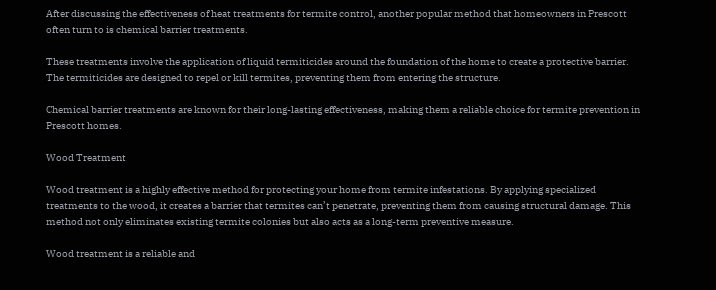After discussing the effectiveness of heat treatments for termite control, another popular method that homeowners in Prescott often turn to is chemical barrier treatments.

These treatments involve the application of liquid termiticides around the foundation of the home to create a protective barrier. The termiticides are designed to repel or kill termites, preventing them from entering the structure.

Chemical barrier treatments are known for their long-lasting effectiveness, making them a reliable choice for termite prevention in Prescott homes.

Wood Treatment

Wood treatment is a highly effective method for protecting your home from termite infestations. By applying specialized treatments to the wood, it creates a barrier that termites can’t penetrate, preventing them from causing structural damage. This method not only eliminates existing termite colonies but also acts as a long-term preventive measure.

Wood treatment is a reliable and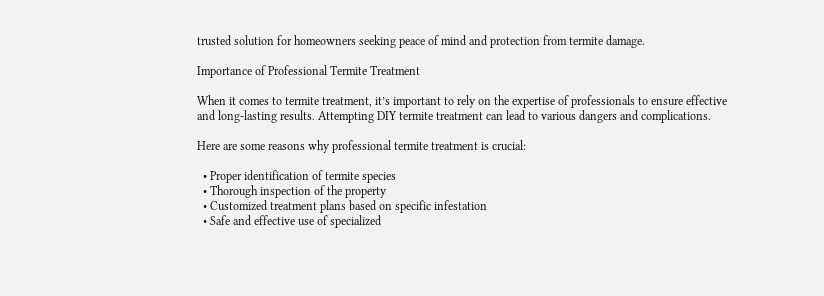trusted solution for homeowners seeking peace of mind and protection from termite damage.

Importance of Professional Termite Treatment

When it comes to termite treatment, it’s important to rely on the expertise of professionals to ensure effective and long-lasting results. Attempting DIY termite treatment can lead to various dangers and complications.

Here are some reasons why professional termite treatment is crucial:

  • Proper identification of termite species
  • Thorough inspection of the property
  • Customized treatment plans based on specific infestation
  • Safe and effective use of specialized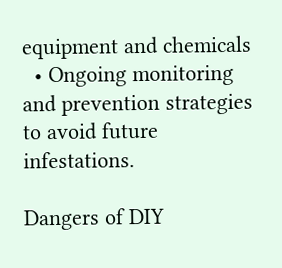equipment and chemicals
  • Ongoing monitoring and prevention strategies to avoid future infestations.

Dangers of DIY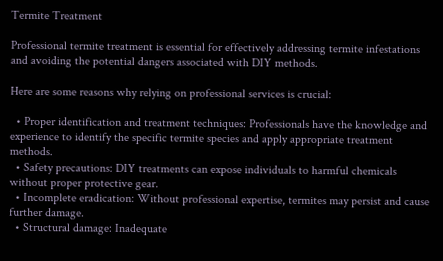Termite Treatment

Professional termite treatment is essential for effectively addressing termite infestations and avoiding the potential dangers associated with DIY methods.

Here are some reasons why relying on professional services is crucial:

  • Proper identification and treatment techniques: Professionals have the knowledge and experience to identify the specific termite species and apply appropriate treatment methods.
  • Safety precautions: DIY treatments can expose individuals to harmful chemicals without proper protective gear.
  • Incomplete eradication: Without professional expertise, termites may persist and cause further damage.
  • Structural damage: Inadequate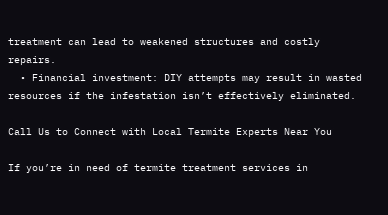treatment can lead to weakened structures and costly repairs.
  • Financial investment: DIY attempts may result in wasted resources if the infestation isn’t effectively eliminated.

Call Us to Connect with Local Termite Experts Near You

If you’re in need of termite treatment services in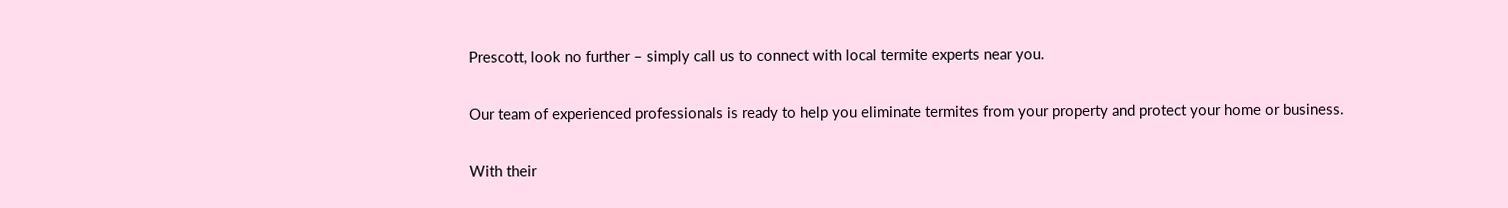Prescott, look no further – simply call us to connect with local termite experts near you.

Our team of experienced professionals is ready to help you eliminate termites from your property and protect your home or business.

With their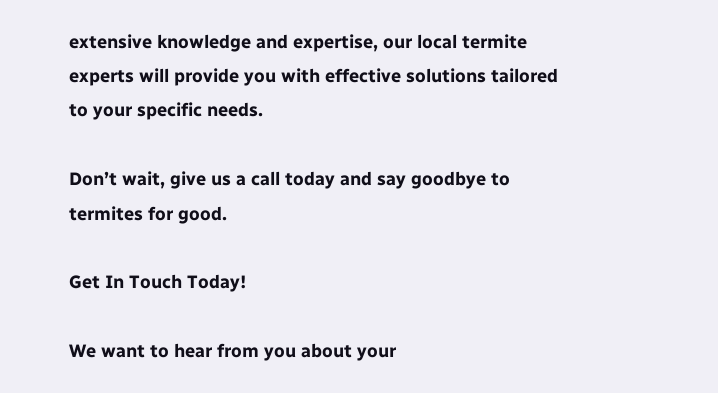extensive knowledge and expertise, our local termite experts will provide you with effective solutions tailored to your specific needs.

Don’t wait, give us a call today and say goodbye to termites for good.

Get In Touch Today!

We want to hear from you about your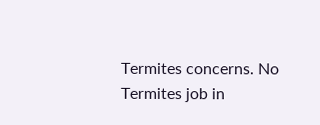Termites concerns. No Termites job in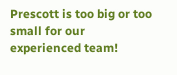Prescott is too big or too small for our experienced team!